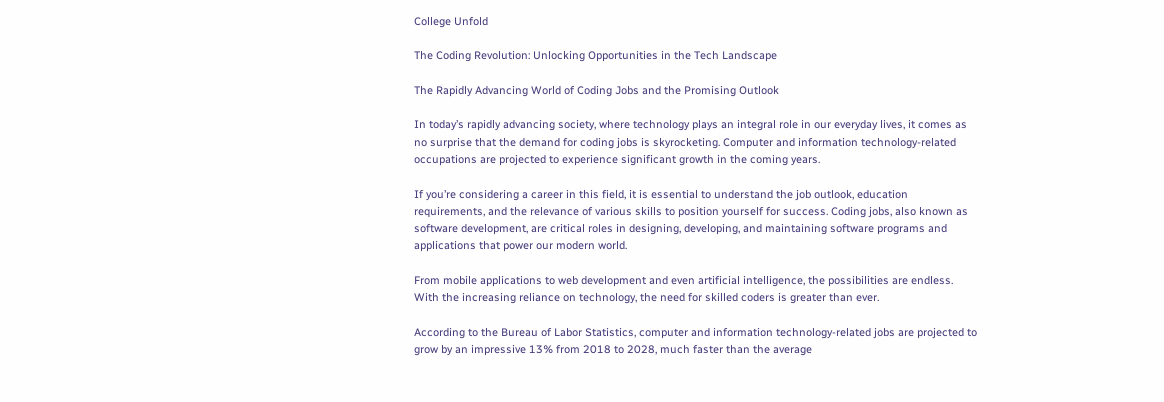College Unfold

The Coding Revolution: Unlocking Opportunities in the Tech Landscape

The Rapidly Advancing World of Coding Jobs and the Promising Outlook

In today’s rapidly advancing society, where technology plays an integral role in our everyday lives, it comes as no surprise that the demand for coding jobs is skyrocketing. Computer and information technology-related occupations are projected to experience significant growth in the coming years.

If you’re considering a career in this field, it is essential to understand the job outlook, education requirements, and the relevance of various skills to position yourself for success. Coding jobs, also known as software development, are critical roles in designing, developing, and maintaining software programs and applications that power our modern world.

From mobile applications to web development and even artificial intelligence, the possibilities are endless. With the increasing reliance on technology, the need for skilled coders is greater than ever.

According to the Bureau of Labor Statistics, computer and information technology-related jobs are projected to grow by an impressive 13% from 2018 to 2028, much faster than the average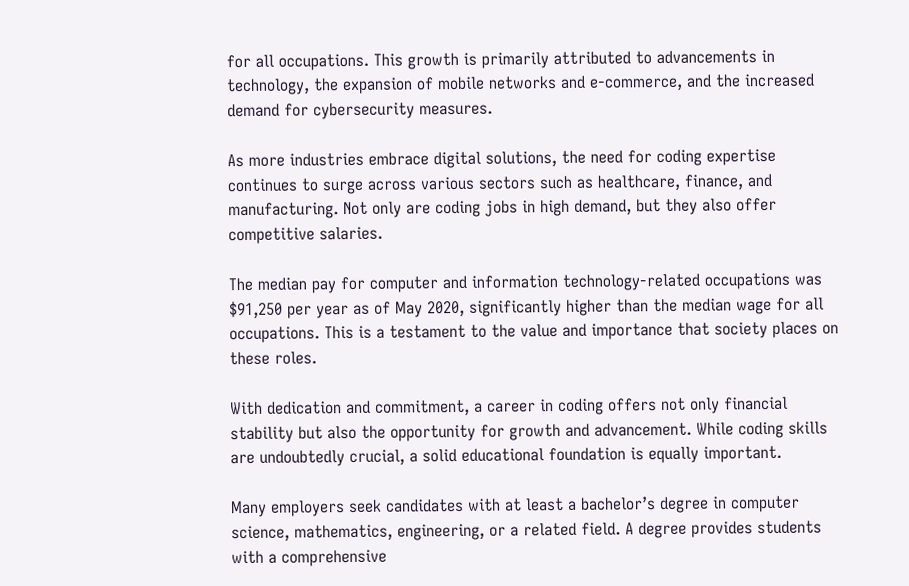for all occupations. This growth is primarily attributed to advancements in technology, the expansion of mobile networks and e-commerce, and the increased demand for cybersecurity measures.

As more industries embrace digital solutions, the need for coding expertise continues to surge across various sectors such as healthcare, finance, and manufacturing. Not only are coding jobs in high demand, but they also offer competitive salaries.

The median pay for computer and information technology-related occupations was $91,250 per year as of May 2020, significantly higher than the median wage for all occupations. This is a testament to the value and importance that society places on these roles.

With dedication and commitment, a career in coding offers not only financial stability but also the opportunity for growth and advancement. While coding skills are undoubtedly crucial, a solid educational foundation is equally important.

Many employers seek candidates with at least a bachelor’s degree in computer science, mathematics, engineering, or a related field. A degree provides students with a comprehensive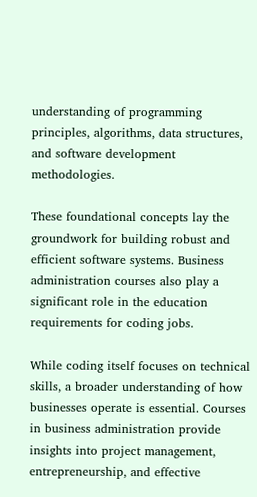understanding of programming principles, algorithms, data structures, and software development methodologies.

These foundational concepts lay the groundwork for building robust and efficient software systems. Business administration courses also play a significant role in the education requirements for coding jobs.

While coding itself focuses on technical skills, a broader understanding of how businesses operate is essential. Courses in business administration provide insights into project management, entrepreneurship, and effective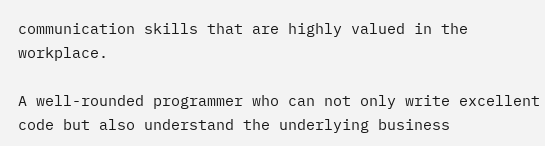communication skills that are highly valued in the workplace.

A well-rounded programmer who can not only write excellent code but also understand the underlying business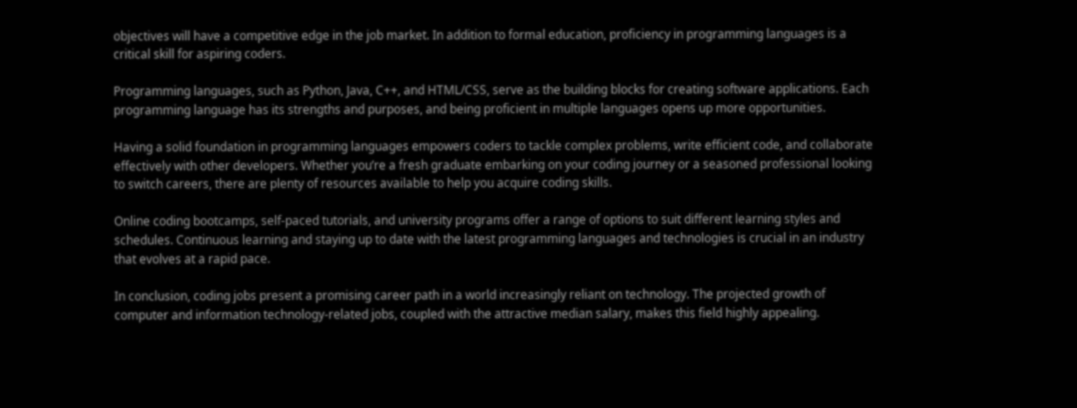objectives will have a competitive edge in the job market. In addition to formal education, proficiency in programming languages is a critical skill for aspiring coders.

Programming languages, such as Python, Java, C++, and HTML/CSS, serve as the building blocks for creating software applications. Each programming language has its strengths and purposes, and being proficient in multiple languages opens up more opportunities.

Having a solid foundation in programming languages empowers coders to tackle complex problems, write efficient code, and collaborate effectively with other developers. Whether you’re a fresh graduate embarking on your coding journey or a seasoned professional looking to switch careers, there are plenty of resources available to help you acquire coding skills.

Online coding bootcamps, self-paced tutorials, and university programs offer a range of options to suit different learning styles and schedules. Continuous learning and staying up to date with the latest programming languages and technologies is crucial in an industry that evolves at a rapid pace.

In conclusion, coding jobs present a promising career path in a world increasingly reliant on technology. The projected growth of computer and information technology-related jobs, coupled with the attractive median salary, makes this field highly appealing.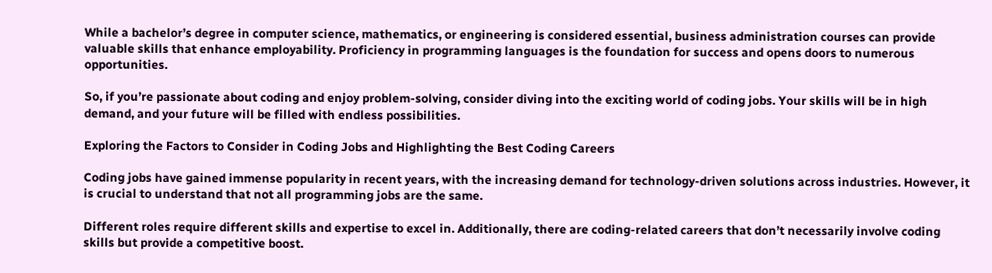While a bachelor’s degree in computer science, mathematics, or engineering is considered essential, business administration courses can provide valuable skills that enhance employability. Proficiency in programming languages is the foundation for success and opens doors to numerous opportunities.

So, if you’re passionate about coding and enjoy problem-solving, consider diving into the exciting world of coding jobs. Your skills will be in high demand, and your future will be filled with endless possibilities.

Exploring the Factors to Consider in Coding Jobs and Highlighting the Best Coding Careers

Coding jobs have gained immense popularity in recent years, with the increasing demand for technology-driven solutions across industries. However, it is crucial to understand that not all programming jobs are the same.

Different roles require different skills and expertise to excel in. Additionally, there are coding-related careers that don’t necessarily involve coding skills but provide a competitive boost.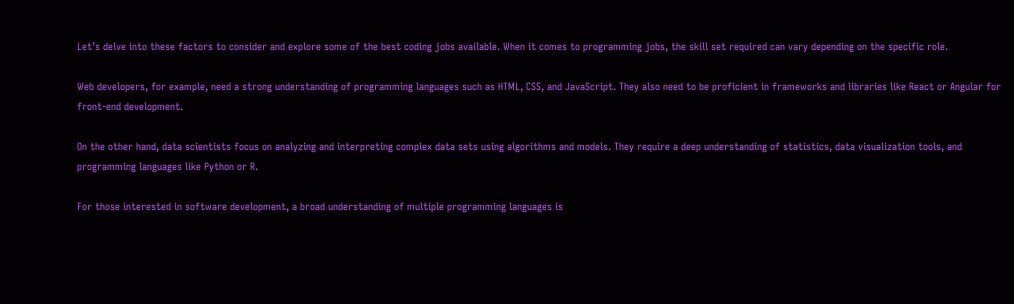Let’s delve into these factors to consider and explore some of the best coding jobs available. When it comes to programming jobs, the skill set required can vary depending on the specific role.

Web developers, for example, need a strong understanding of programming languages such as HTML, CSS, and JavaScript. They also need to be proficient in frameworks and libraries like React or Angular for front-end development.

On the other hand, data scientists focus on analyzing and interpreting complex data sets using algorithms and models. They require a deep understanding of statistics, data visualization tools, and programming languages like Python or R.

For those interested in software development, a broad understanding of multiple programming languages is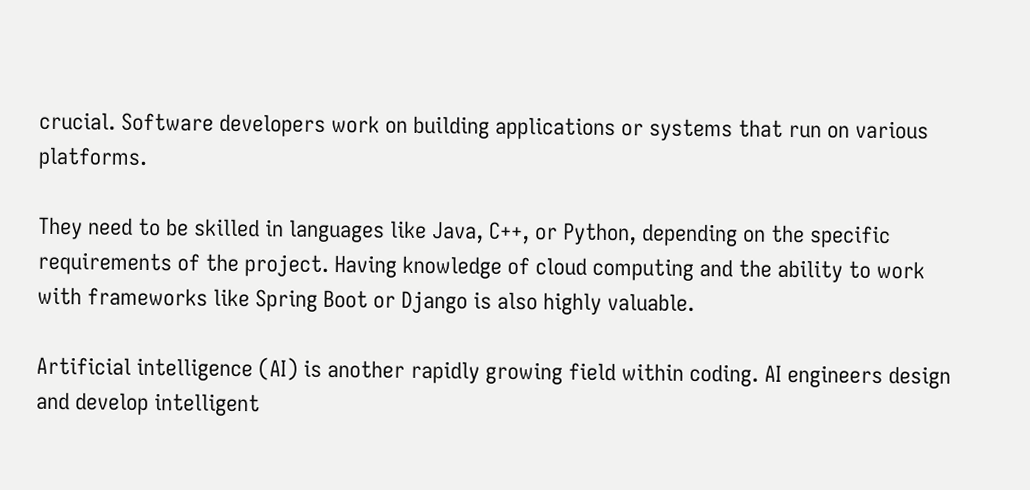crucial. Software developers work on building applications or systems that run on various platforms.

They need to be skilled in languages like Java, C++, or Python, depending on the specific requirements of the project. Having knowledge of cloud computing and the ability to work with frameworks like Spring Boot or Django is also highly valuable.

Artificial intelligence (AI) is another rapidly growing field within coding. AI engineers design and develop intelligent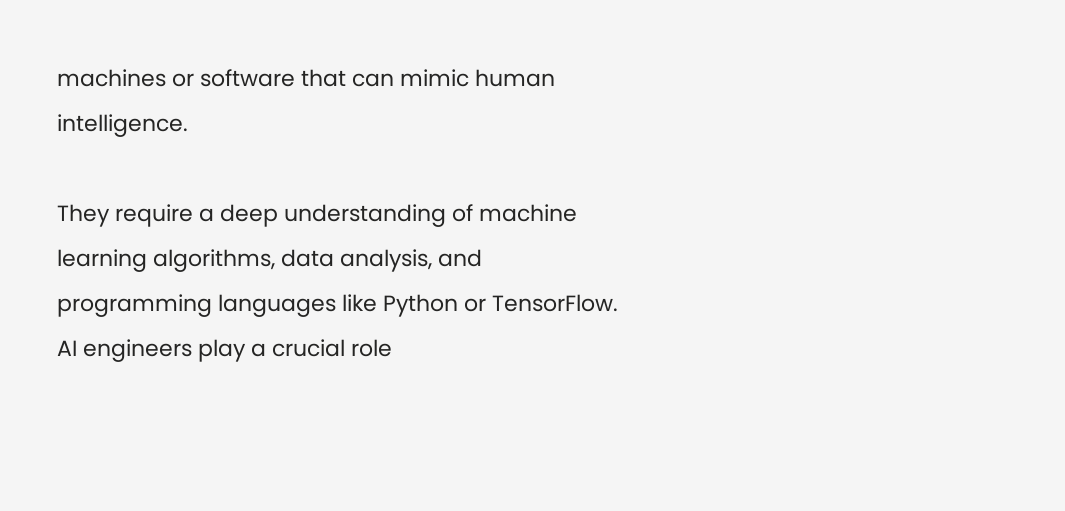machines or software that can mimic human intelligence.

They require a deep understanding of machine learning algorithms, data analysis, and programming languages like Python or TensorFlow. AI engineers play a crucial role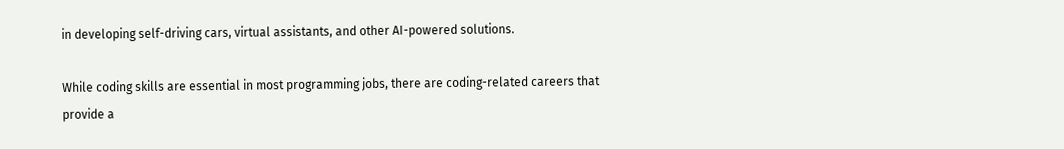in developing self-driving cars, virtual assistants, and other AI-powered solutions.

While coding skills are essential in most programming jobs, there are coding-related careers that provide a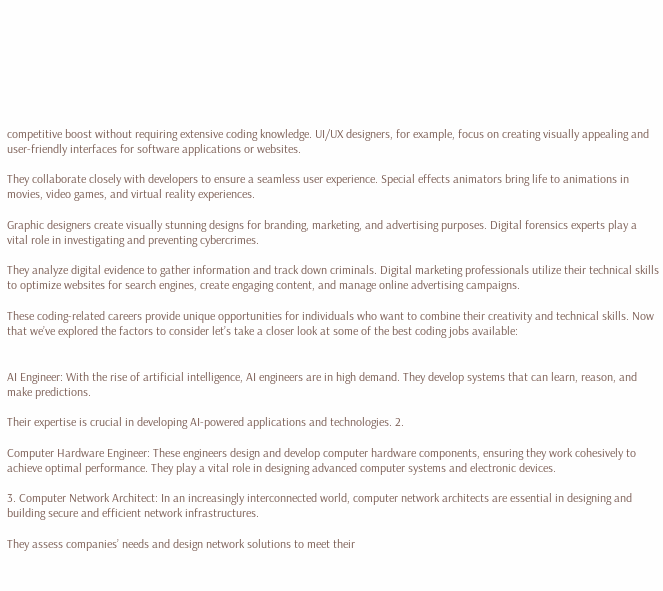competitive boost without requiring extensive coding knowledge. UI/UX designers, for example, focus on creating visually appealing and user-friendly interfaces for software applications or websites.

They collaborate closely with developers to ensure a seamless user experience. Special effects animators bring life to animations in movies, video games, and virtual reality experiences.

Graphic designers create visually stunning designs for branding, marketing, and advertising purposes. Digital forensics experts play a vital role in investigating and preventing cybercrimes.

They analyze digital evidence to gather information and track down criminals. Digital marketing professionals utilize their technical skills to optimize websites for search engines, create engaging content, and manage online advertising campaigns.

These coding-related careers provide unique opportunities for individuals who want to combine their creativity and technical skills. Now that we’ve explored the factors to consider let’s take a closer look at some of the best coding jobs available:


AI Engineer: With the rise of artificial intelligence, AI engineers are in high demand. They develop systems that can learn, reason, and make predictions.

Their expertise is crucial in developing AI-powered applications and technologies. 2.

Computer Hardware Engineer: These engineers design and develop computer hardware components, ensuring they work cohesively to achieve optimal performance. They play a vital role in designing advanced computer systems and electronic devices.

3. Computer Network Architect: In an increasingly interconnected world, computer network architects are essential in designing and building secure and efficient network infrastructures.

They assess companies’ needs and design network solutions to meet their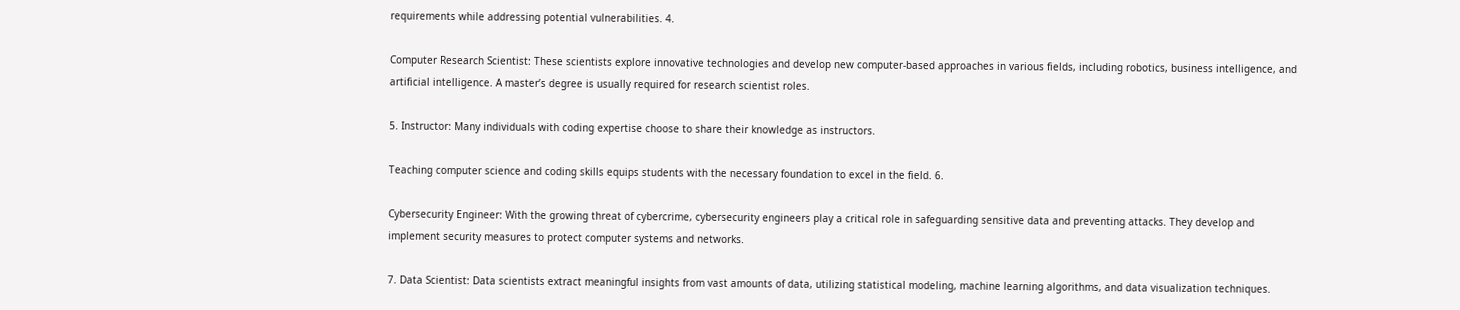requirements while addressing potential vulnerabilities. 4.

Computer Research Scientist: These scientists explore innovative technologies and develop new computer-based approaches in various fields, including robotics, business intelligence, and artificial intelligence. A master’s degree is usually required for research scientist roles.

5. Instructor: Many individuals with coding expertise choose to share their knowledge as instructors.

Teaching computer science and coding skills equips students with the necessary foundation to excel in the field. 6.

Cybersecurity Engineer: With the growing threat of cybercrime, cybersecurity engineers play a critical role in safeguarding sensitive data and preventing attacks. They develop and implement security measures to protect computer systems and networks.

7. Data Scientist: Data scientists extract meaningful insights from vast amounts of data, utilizing statistical modeling, machine learning algorithms, and data visualization techniques.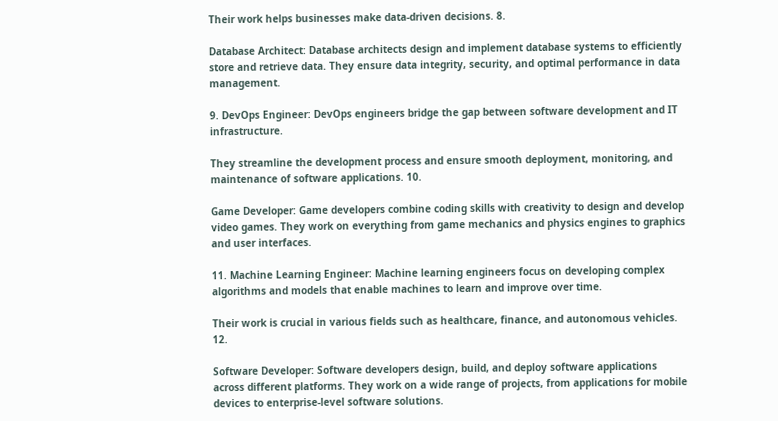Their work helps businesses make data-driven decisions. 8.

Database Architect: Database architects design and implement database systems to efficiently store and retrieve data. They ensure data integrity, security, and optimal performance in data management.

9. DevOps Engineer: DevOps engineers bridge the gap between software development and IT infrastructure.

They streamline the development process and ensure smooth deployment, monitoring, and maintenance of software applications. 10.

Game Developer: Game developers combine coding skills with creativity to design and develop video games. They work on everything from game mechanics and physics engines to graphics and user interfaces.

11. Machine Learning Engineer: Machine learning engineers focus on developing complex algorithms and models that enable machines to learn and improve over time.

Their work is crucial in various fields such as healthcare, finance, and autonomous vehicles. 12.

Software Developer: Software developers design, build, and deploy software applications across different platforms. They work on a wide range of projects, from applications for mobile devices to enterprise-level software solutions.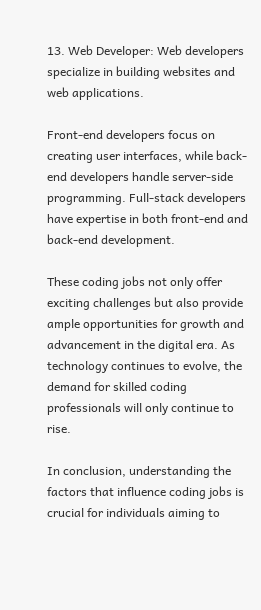13. Web Developer: Web developers specialize in building websites and web applications.

Front-end developers focus on creating user interfaces, while back-end developers handle server-side programming. Full-stack developers have expertise in both front-end and back-end development.

These coding jobs not only offer exciting challenges but also provide ample opportunities for growth and advancement in the digital era. As technology continues to evolve, the demand for skilled coding professionals will only continue to rise.

In conclusion, understanding the factors that influence coding jobs is crucial for individuals aiming to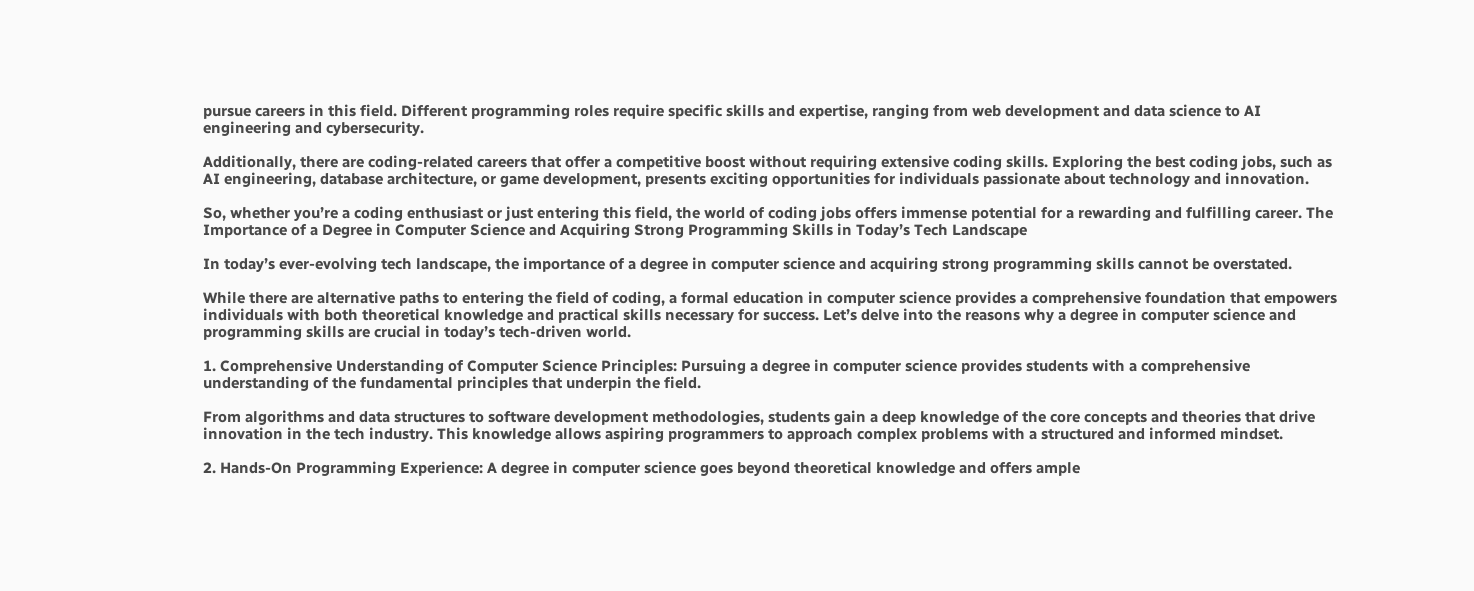pursue careers in this field. Different programming roles require specific skills and expertise, ranging from web development and data science to AI engineering and cybersecurity.

Additionally, there are coding-related careers that offer a competitive boost without requiring extensive coding skills. Exploring the best coding jobs, such as AI engineering, database architecture, or game development, presents exciting opportunities for individuals passionate about technology and innovation.

So, whether you’re a coding enthusiast or just entering this field, the world of coding jobs offers immense potential for a rewarding and fulfilling career. The Importance of a Degree in Computer Science and Acquiring Strong Programming Skills in Today’s Tech Landscape

In today’s ever-evolving tech landscape, the importance of a degree in computer science and acquiring strong programming skills cannot be overstated.

While there are alternative paths to entering the field of coding, a formal education in computer science provides a comprehensive foundation that empowers individuals with both theoretical knowledge and practical skills necessary for success. Let’s delve into the reasons why a degree in computer science and programming skills are crucial in today’s tech-driven world.

1. Comprehensive Understanding of Computer Science Principles: Pursuing a degree in computer science provides students with a comprehensive understanding of the fundamental principles that underpin the field.

From algorithms and data structures to software development methodologies, students gain a deep knowledge of the core concepts and theories that drive innovation in the tech industry. This knowledge allows aspiring programmers to approach complex problems with a structured and informed mindset.

2. Hands-On Programming Experience: A degree in computer science goes beyond theoretical knowledge and offers ample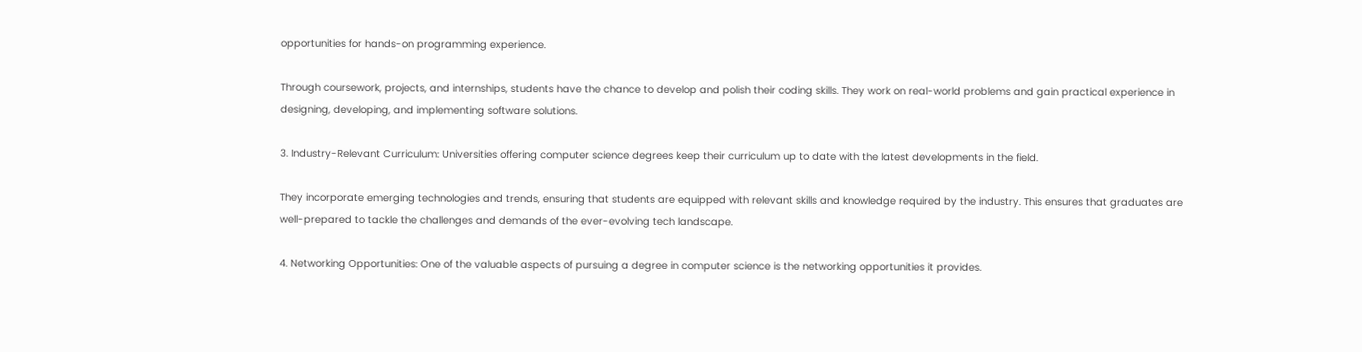opportunities for hands-on programming experience.

Through coursework, projects, and internships, students have the chance to develop and polish their coding skills. They work on real-world problems and gain practical experience in designing, developing, and implementing software solutions.

3. Industry-Relevant Curriculum: Universities offering computer science degrees keep their curriculum up to date with the latest developments in the field.

They incorporate emerging technologies and trends, ensuring that students are equipped with relevant skills and knowledge required by the industry. This ensures that graduates are well-prepared to tackle the challenges and demands of the ever-evolving tech landscape.

4. Networking Opportunities: One of the valuable aspects of pursuing a degree in computer science is the networking opportunities it provides.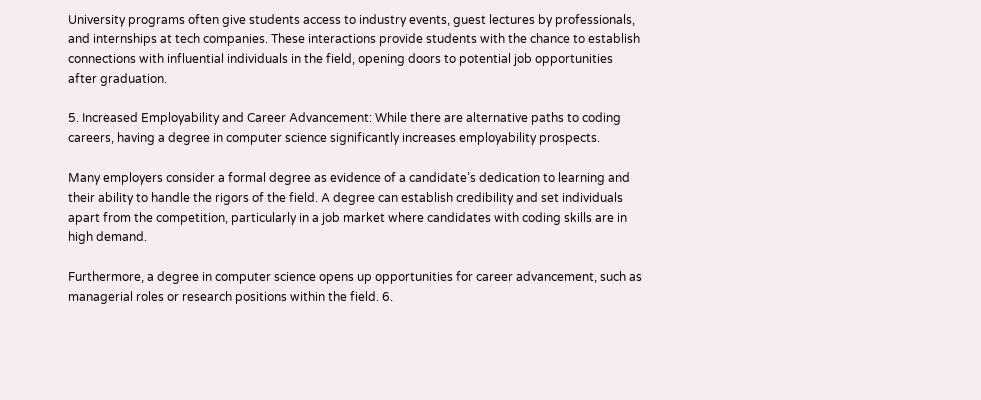University programs often give students access to industry events, guest lectures by professionals, and internships at tech companies. These interactions provide students with the chance to establish connections with influential individuals in the field, opening doors to potential job opportunities after graduation.

5. Increased Employability and Career Advancement: While there are alternative paths to coding careers, having a degree in computer science significantly increases employability prospects.

Many employers consider a formal degree as evidence of a candidate’s dedication to learning and their ability to handle the rigors of the field. A degree can establish credibility and set individuals apart from the competition, particularly in a job market where candidates with coding skills are in high demand.

Furthermore, a degree in computer science opens up opportunities for career advancement, such as managerial roles or research positions within the field. 6.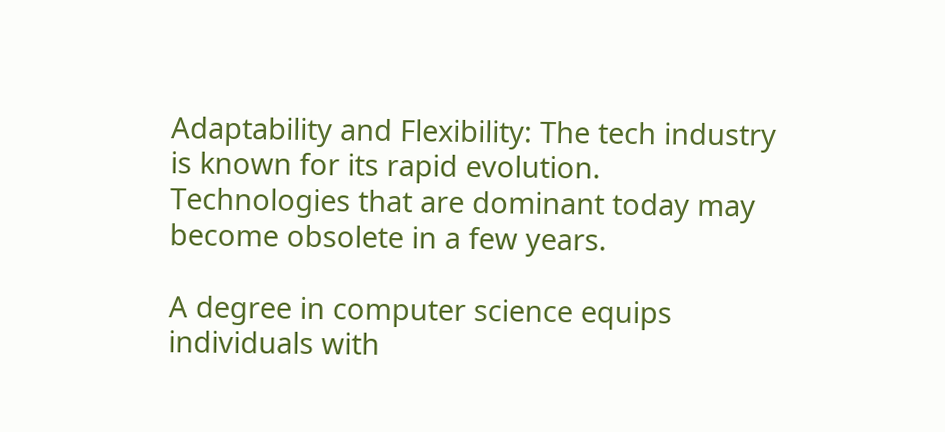Adaptability and Flexibility: The tech industry is known for its rapid evolution. Technologies that are dominant today may become obsolete in a few years.

A degree in computer science equips individuals with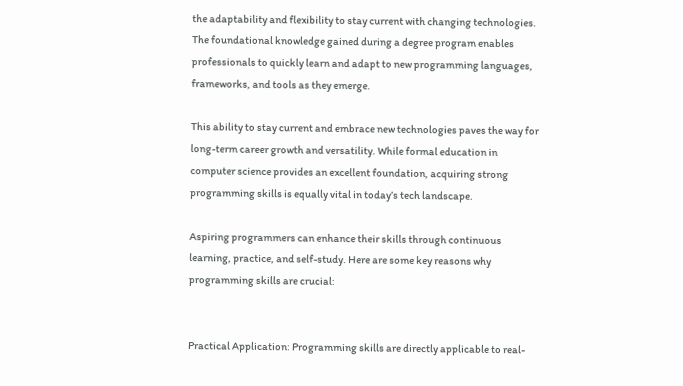the adaptability and flexibility to stay current with changing technologies. The foundational knowledge gained during a degree program enables professionals to quickly learn and adapt to new programming languages, frameworks, and tools as they emerge.

This ability to stay current and embrace new technologies paves the way for long-term career growth and versatility. While formal education in computer science provides an excellent foundation, acquiring strong programming skills is equally vital in today’s tech landscape.

Aspiring programmers can enhance their skills through continuous learning, practice, and self-study. Here are some key reasons why programming skills are crucial:


Practical Application: Programming skills are directly applicable to real-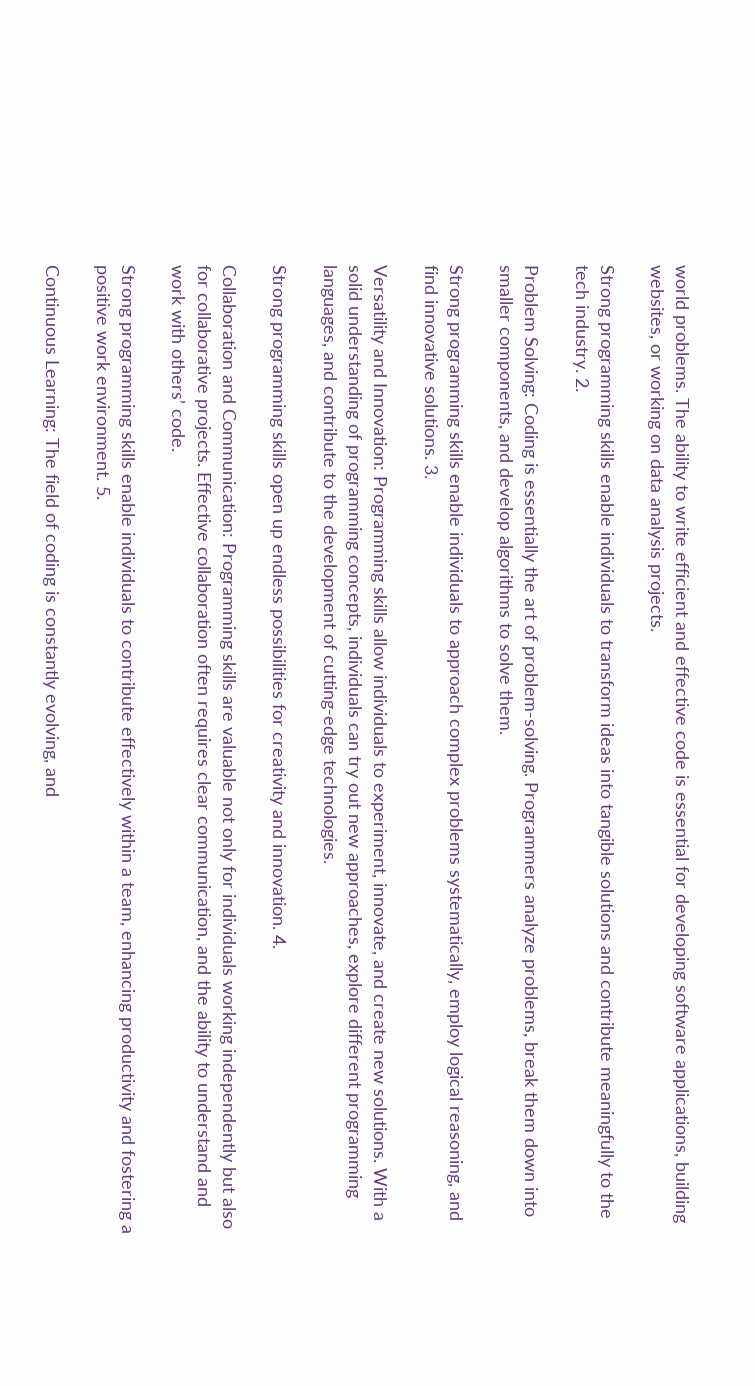world problems. The ability to write efficient and effective code is essential for developing software applications, building websites, or working on data analysis projects.

Strong programming skills enable individuals to transform ideas into tangible solutions and contribute meaningfully to the tech industry. 2.

Problem Solving: Coding is essentially the art of problem-solving. Programmers analyze problems, break them down into smaller components, and develop algorithms to solve them.

Strong programming skills enable individuals to approach complex problems systematically, employ logical reasoning, and find innovative solutions. 3.

Versatility and Innovation: Programming skills allow individuals to experiment, innovate, and create new solutions. With a solid understanding of programming concepts, individuals can try out new approaches, explore different programming languages, and contribute to the development of cutting-edge technologies.

Strong programming skills open up endless possibilities for creativity and innovation. 4.

Collaboration and Communication: Programming skills are valuable not only for individuals working independently but also for collaborative projects. Effective collaboration often requires clear communication, and the ability to understand and work with others’ code.

Strong programming skills enable individuals to contribute effectively within a team, enhancing productivity and fostering a positive work environment. 5.

Continuous Learning: The field of coding is constantly evolving, and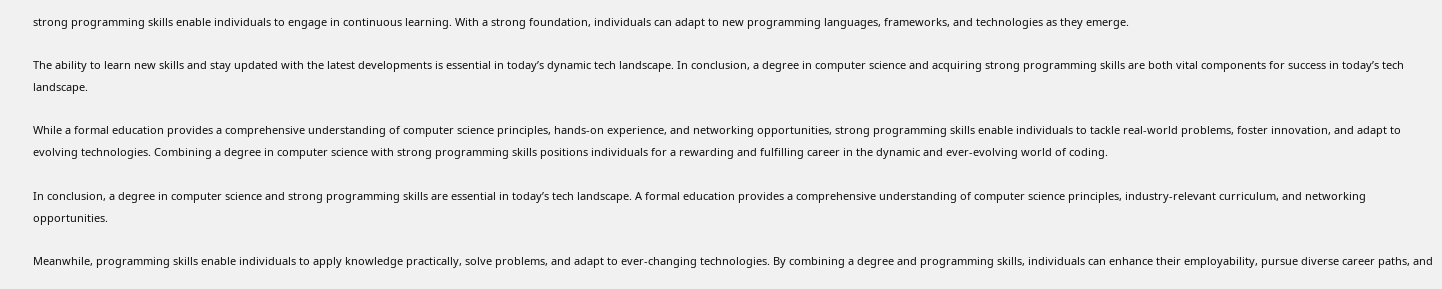strong programming skills enable individuals to engage in continuous learning. With a strong foundation, individuals can adapt to new programming languages, frameworks, and technologies as they emerge.

The ability to learn new skills and stay updated with the latest developments is essential in today’s dynamic tech landscape. In conclusion, a degree in computer science and acquiring strong programming skills are both vital components for success in today’s tech landscape.

While a formal education provides a comprehensive understanding of computer science principles, hands-on experience, and networking opportunities, strong programming skills enable individuals to tackle real-world problems, foster innovation, and adapt to evolving technologies. Combining a degree in computer science with strong programming skills positions individuals for a rewarding and fulfilling career in the dynamic and ever-evolving world of coding.

In conclusion, a degree in computer science and strong programming skills are essential in today’s tech landscape. A formal education provides a comprehensive understanding of computer science principles, industry-relevant curriculum, and networking opportunities.

Meanwhile, programming skills enable individuals to apply knowledge practically, solve problems, and adapt to ever-changing technologies. By combining a degree and programming skills, individuals can enhance their employability, pursue diverse career paths, and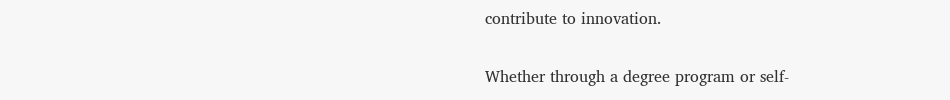contribute to innovation.

Whether through a degree program or self-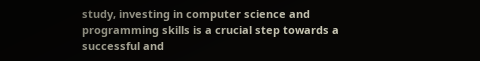study, investing in computer science and programming skills is a crucial step towards a successful and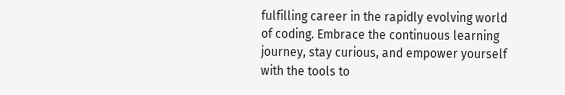fulfilling career in the rapidly evolving world of coding. Embrace the continuous learning journey, stay curious, and empower yourself with the tools to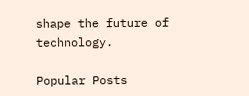shape the future of technology.

Popular Posts